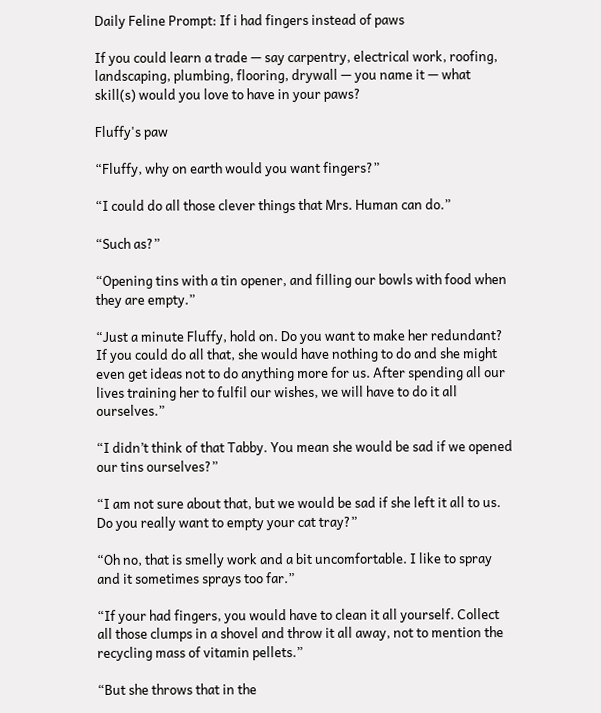Daily Feline Prompt: If i had fingers instead of paws

If you could learn a trade — say carpentry, electrical work, roofing, landscaping, plumbing, flooring, drywall — you name it — what skill(s) would you love to have in your paws?

Fluffy's paw

“Fluffy, why on earth would you want fingers?”

“I could do all those clever things that Mrs. Human can do.”

“Such as?”

“Opening tins with a tin opener, and filling our bowls with food when they are empty.”

“Just a minute Fluffy, hold on. Do you want to make her redundant? If you could do all that, she would have nothing to do and she might even get ideas not to do anything more for us. After spending all our lives training her to fulfil our wishes, we will have to do it all ourselves.”

“I didn’t think of that Tabby. You mean she would be sad if we opened our tins ourselves?”

“I am not sure about that, but we would be sad if she left it all to us. Do you really want to empty your cat tray?”

“Oh no, that is smelly work and a bit uncomfortable. I like to spray and it sometimes sprays too far.”

“If your had fingers, you would have to clean it all yourself. Collect all those clumps in a shovel and throw it all away, not to mention the recycling mass of vitamin pellets.”

“But she throws that in the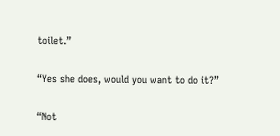toilet.”

“Yes she does, would you want to do it?”

“Not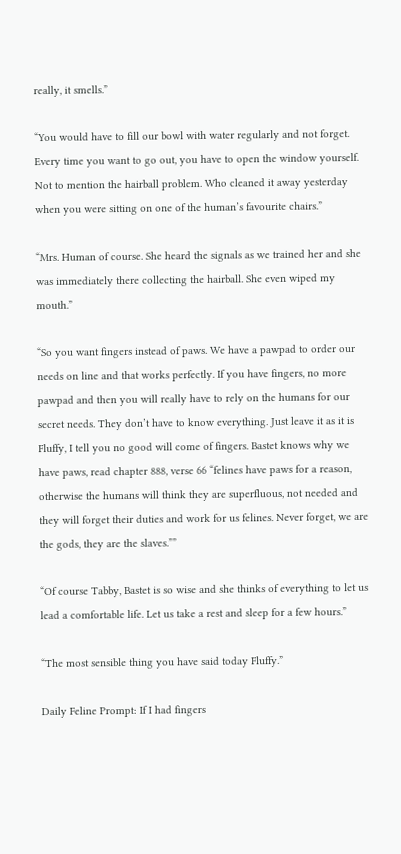really, it smells.”

“You would have to fill our bowl with water regularly and not forget. Every time you want to go out, you have to open the window yourself. Not to mention the hairball problem. Who cleaned it away yesterday when you were sitting on one of the human’s favourite chairs.”

“Mrs. Human of course. She heard the signals as we trained her and she was immediately there collecting the hairball. She even wiped my mouth.”

“So you want fingers instead of paws. We have a pawpad to order our needs on line and that works perfectly. If you have fingers, no more pawpad and then you will really have to rely on the humans for our secret needs. They don’t have to know everything. Just leave it as it is Fluffy, I tell you no good will come of fingers. Bastet knows why we have paws, read chapter 888, verse 66 “felines have paws for a reason, otherwise the humans will think they are superfluous, not needed and they will forget their duties and work for us felines. Never forget, we are the gods, they are the slaves.””

“Of course Tabby, Bastet is so wise and she thinks of everything to let us lead a comfortable life. Let us take a rest and sleep for a few hours.”

“The most sensible thing you have said today Fluffy.”

Daily Feline Prompt: If I had fingers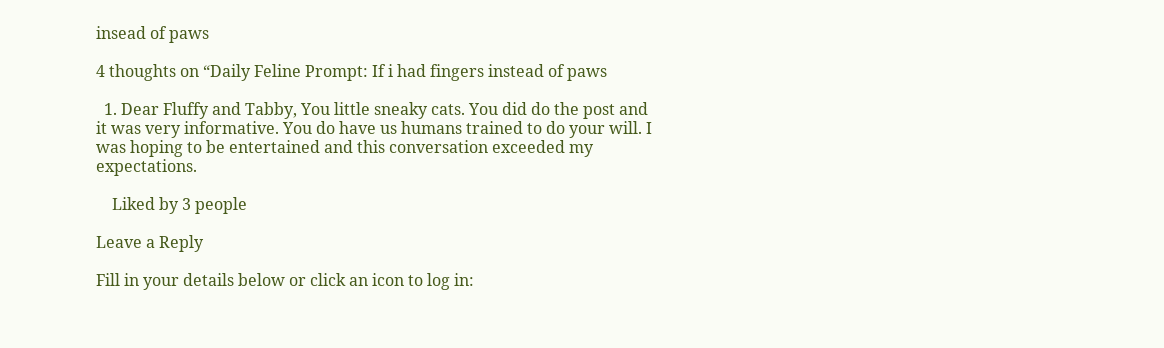insead of paws

4 thoughts on “Daily Feline Prompt: If i had fingers instead of paws

  1. Dear Fluffy and Tabby, You little sneaky cats. You did do the post and it was very informative. You do have us humans trained to do your will. I was hoping to be entertained and this conversation exceeded my expectations.

    Liked by 3 people

Leave a Reply

Fill in your details below or click an icon to log in: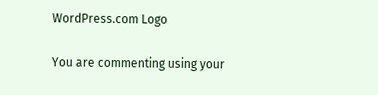WordPress.com Logo

You are commenting using your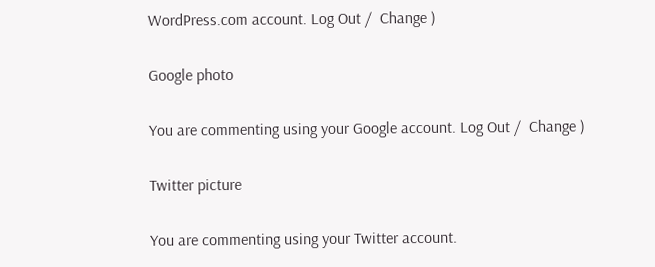WordPress.com account. Log Out /  Change )

Google photo

You are commenting using your Google account. Log Out /  Change )

Twitter picture

You are commenting using your Twitter account.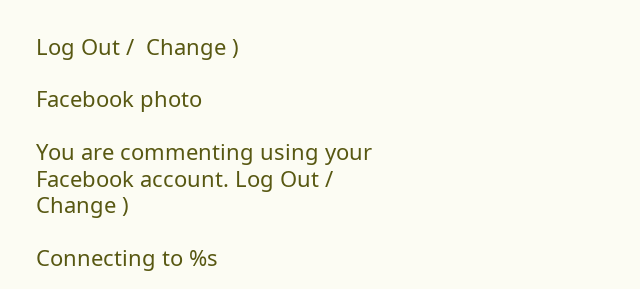Log Out /  Change )

Facebook photo

You are commenting using your Facebook account. Log Out /  Change )

Connecting to %s